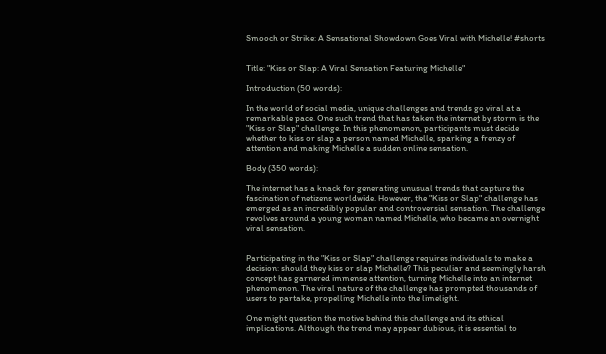Smooch or Strike: A Sensational Showdown Goes Viral with Michelle! #shorts


Title: "Kiss or Slap: A Viral Sensation Featuring Michelle"

Introduction (50 words):

In the world of social media, unique challenges and trends go viral at a remarkable pace. One such trend that has taken the internet by storm is the "Kiss or Slap" challenge. In this phenomenon, participants must decide whether to kiss or slap a person named Michelle, sparking a frenzy of attention and making Michelle a sudden online sensation.

Body (350 words):

The internet has a knack for generating unusual trends that capture the fascination of netizens worldwide. However, the "Kiss or Slap" challenge has emerged as an incredibly popular and controversial sensation. The challenge revolves around a young woman named Michelle, who became an overnight viral sensation.


Participating in the "Kiss or Slap" challenge requires individuals to make a decision: should they kiss or slap Michelle? This peculiar and seemingly harsh concept has garnered immense attention, turning Michelle into an internet phenomenon. The viral nature of the challenge has prompted thousands of users to partake, propelling Michelle into the limelight.

One might question the motive behind this challenge and its ethical implications. Although the trend may appear dubious, it is essential to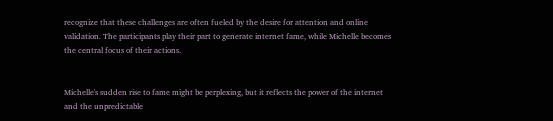recognize that these challenges are often fueled by the desire for attention and online validation. The participants play their part to generate internet fame, while Michelle becomes the central focus of their actions.


Michelle's sudden rise to fame might be perplexing, but it reflects the power of the internet and the unpredictable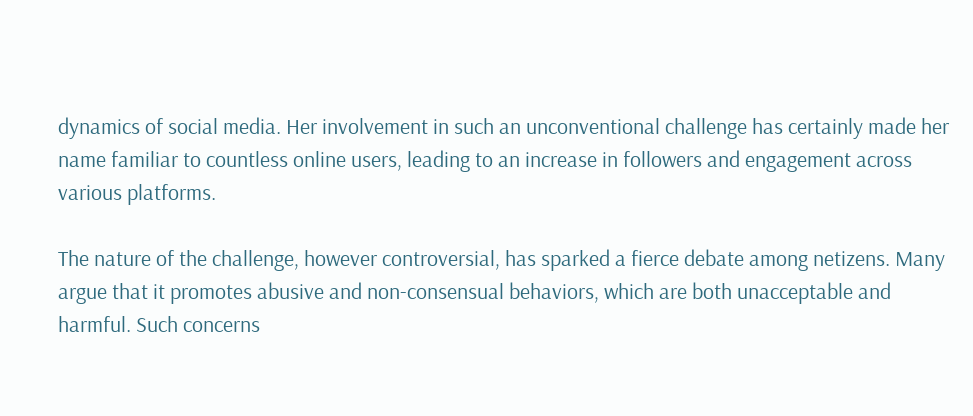dynamics of social media. Her involvement in such an unconventional challenge has certainly made her name familiar to countless online users, leading to an increase in followers and engagement across various platforms.

The nature of the challenge, however controversial, has sparked a fierce debate among netizens. Many argue that it promotes abusive and non-consensual behaviors, which are both unacceptable and harmful. Such concerns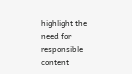highlight the need for responsible content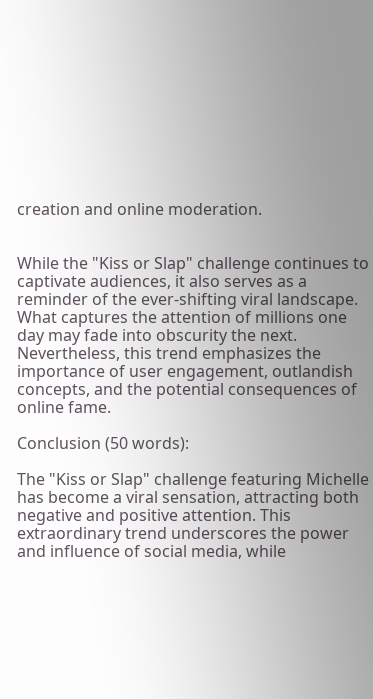creation and online moderation.


While the "Kiss or Slap" challenge continues to captivate audiences, it also serves as a reminder of the ever-shifting viral landscape. What captures the attention of millions one day may fade into obscurity the next. Nevertheless, this trend emphasizes the importance of user engagement, outlandish concepts, and the potential consequences of online fame.

Conclusion (50 words):

The "Kiss or Slap" challenge featuring Michelle has become a viral sensation, attracting both negative and positive attention. This extraordinary trend underscores the power and influence of social media, while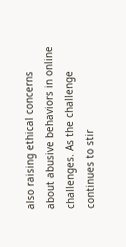also raising ethical concerns about abusive behaviors in online challenges. As the challenge continues to stir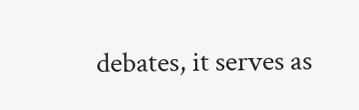debates, it serves as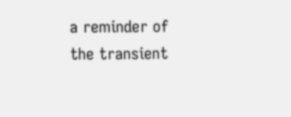a reminder of the transient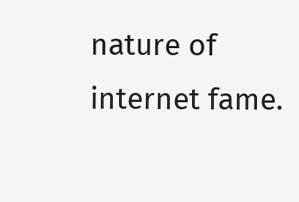nature of internet fame.